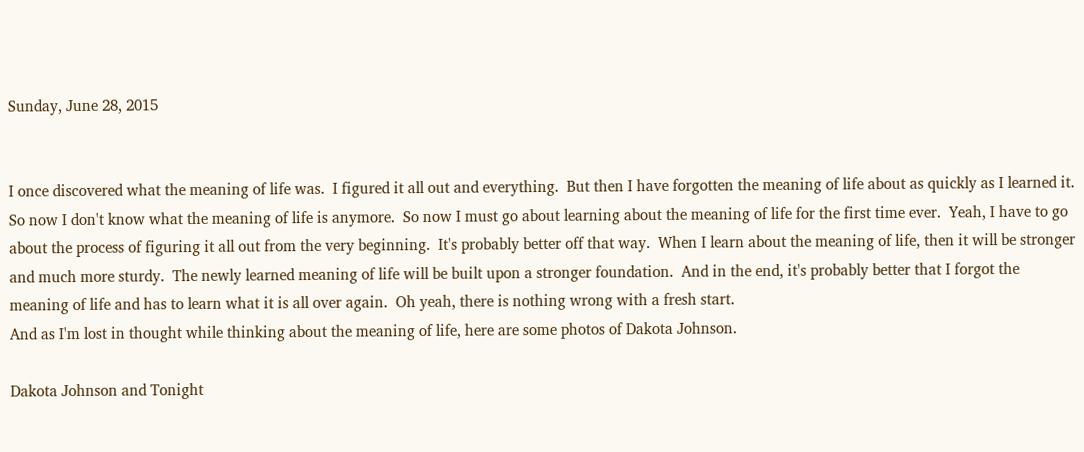Sunday, June 28, 2015


I once discovered what the meaning of life was.  I figured it all out and everything.  But then I have forgotten the meaning of life about as quickly as I learned it.  So now I don't know what the meaning of life is anymore.  So now I must go about learning about the meaning of life for the first time ever.  Yeah, I have to go about the process of figuring it all out from the very beginning.  It's probably better off that way.  When I learn about the meaning of life, then it will be stronger and much more sturdy.  The newly learned meaning of life will be built upon a stronger foundation.  And in the end, it's probably better that I forgot the meaning of life and has to learn what it is all over again.  Oh yeah, there is nothing wrong with a fresh start.
And as I'm lost in thought while thinking about the meaning of life, here are some photos of Dakota Johnson.

Dakota Johnson and Tonight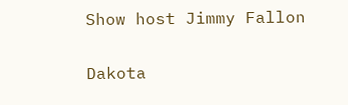Show host Jimmy Fallon

Dakota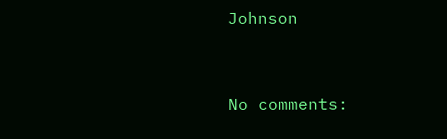Johnson


No comments: